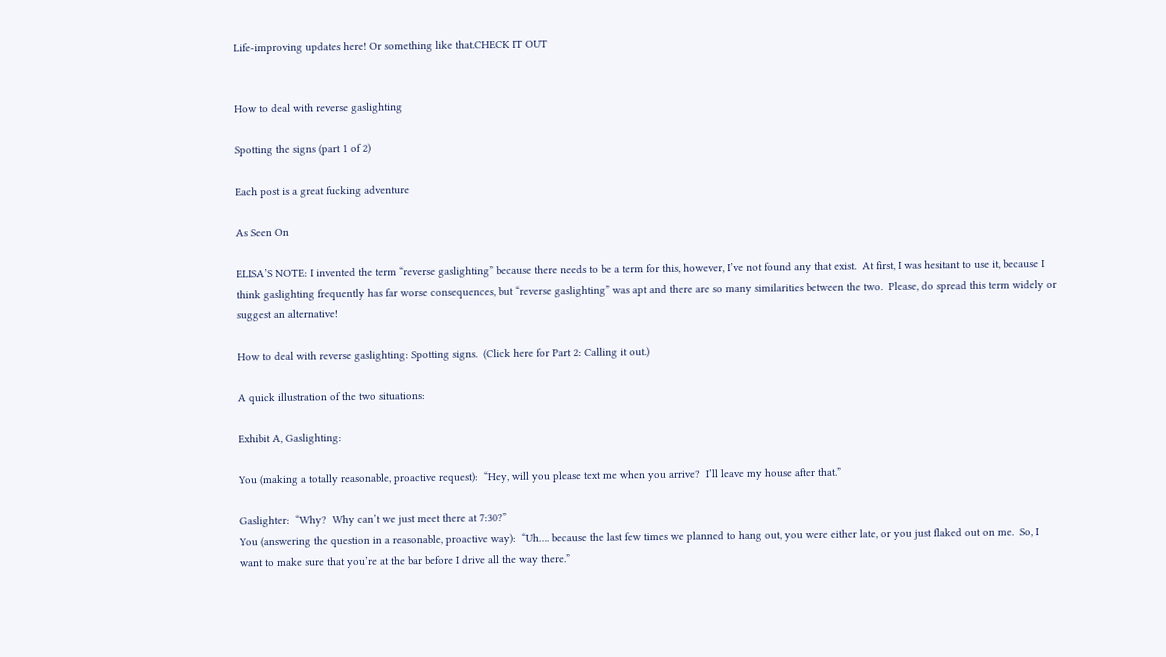Life-improving updates here! Or something like that.CHECK IT OUT


How to deal with reverse gaslighting

Spotting the signs (part 1 of 2)

Each post is a great fucking adventure

As Seen On

ELISA’S NOTE: I invented the term “reverse gaslighting” because there needs to be a term for this, however, I’ve not found any that exist.  At first, I was hesitant to use it, because I think gaslighting frequently has far worse consequences, but “reverse gaslighting” was apt and there are so many similarities between the two.  Please, do spread this term widely or suggest an alternative!

How to deal with reverse gaslighting: Spotting signs.  (Click here for Part 2: Calling it out.)

A quick illustration of the two situations:

Exhibit A, Gaslighting:

You (making a totally reasonable, proactive request):  “Hey, will you please text me when you arrive?  I’ll leave my house after that.”

Gaslighter:  “Why?  Why can’t we just meet there at 7:30?”
You (answering the question in a reasonable, proactive way):  “Uh…. because the last few times we planned to hang out, you were either late, or you just flaked out on me.  So, I want to make sure that you’re at the bar before I drive all the way there.”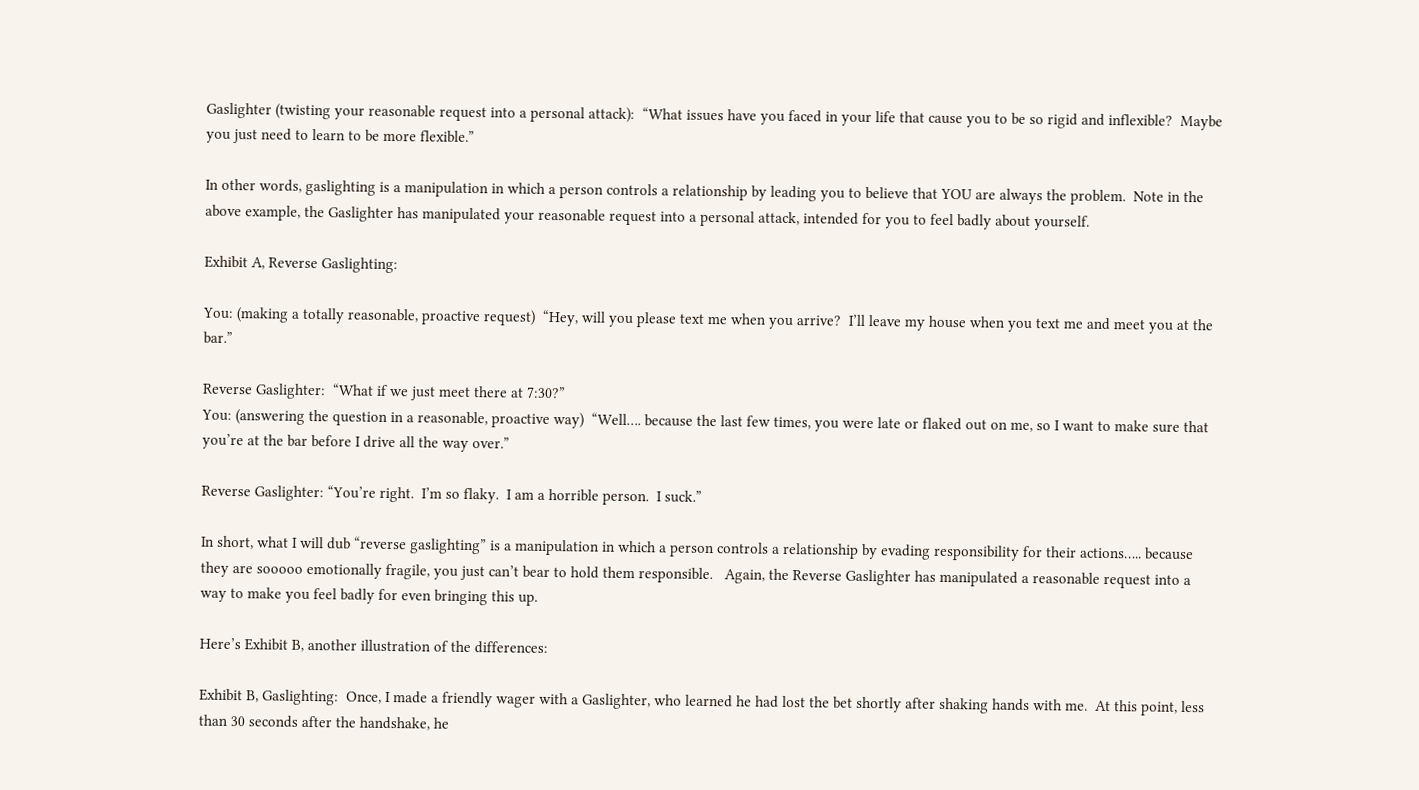Gaslighter (twisting your reasonable request into a personal attack):  “What issues have you faced in your life that cause you to be so rigid and inflexible?  Maybe you just need to learn to be more flexible.”

In other words, gaslighting is a manipulation in which a person controls a relationship by leading you to believe that YOU are always the problem.  Note in the above example, the Gaslighter has manipulated your reasonable request into a personal attack, intended for you to feel badly about yourself.

Exhibit A, Reverse Gaslighting:

You: (making a totally reasonable, proactive request)  “Hey, will you please text me when you arrive?  I’ll leave my house when you text me and meet you at the bar.”

Reverse Gaslighter:  “What if we just meet there at 7:30?”
You: (answering the question in a reasonable, proactive way)  “Well…. because the last few times, you were late or flaked out on me, so I want to make sure that you’re at the bar before I drive all the way over.”

Reverse Gaslighter: “You’re right.  I’m so flaky.  I am a horrible person.  I suck.”

In short, what I will dub “reverse gaslighting” is a manipulation in which a person controls a relationship by evading responsibility for their actions….. because they are sooooo emotionally fragile, you just can’t bear to hold them responsible.   Again, the Reverse Gaslighter has manipulated a reasonable request into a way to make you feel badly for even bringing this up.

Here’s Exhibit B, another illustration of the differences:

Exhibit B, Gaslighting:  Once, I made a friendly wager with a Gaslighter, who learned he had lost the bet shortly after shaking hands with me.  At this point, less than 30 seconds after the handshake, he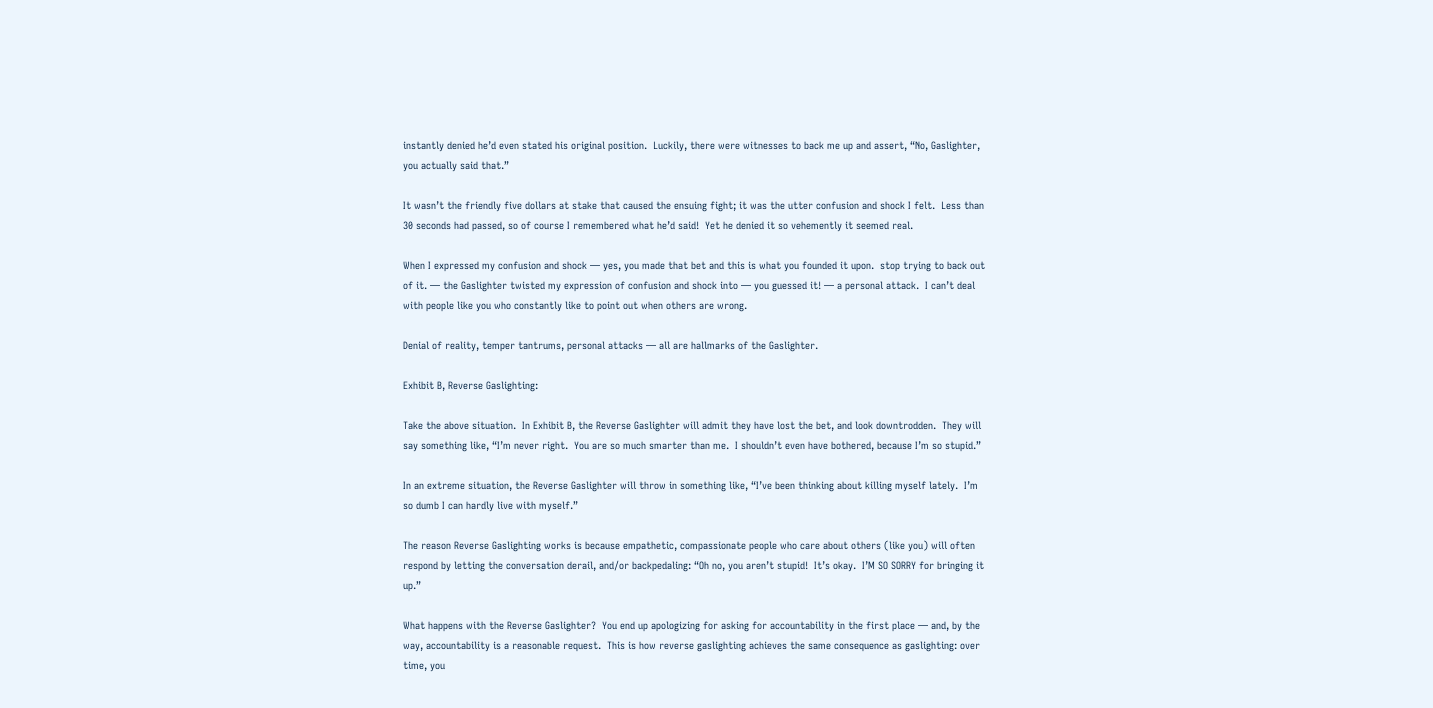instantly denied he’d even stated his original position.  Luckily, there were witnesses to back me up and assert, “No, Gaslighter, you actually said that.”

It wasn’t the friendly five dollars at stake that caused the ensuing fight; it was the utter confusion and shock I felt.  Less than 30 seconds had passed, so of course I remembered what he’d said!  Yet he denied it so vehemently it seemed real.

When I expressed my confusion and shock — yes, you made that bet and this is what you founded it upon.  stop trying to back out of it. — the Gaslighter twisted my expression of confusion and shock into — you guessed it! — a personal attack.  I can’t deal with people like you who constantly like to point out when others are wrong.

Denial of reality, temper tantrums, personal attacks — all are hallmarks of the Gaslighter.

Exhibit B, Reverse Gaslighting:

Take the above situation.  In Exhibit B, the Reverse Gaslighter will admit they have lost the bet, and look downtrodden.  They will say something like, “I’m never right.  You are so much smarter than me.  I shouldn’t even have bothered, because I’m so stupid.”

In an extreme situation, the Reverse Gaslighter will throw in something like, “I’ve been thinking about killing myself lately.  I’m so dumb I can hardly live with myself.”

The reason Reverse Gaslighting works is because empathetic, compassionate people who care about others (like you) will often respond by letting the conversation derail, and/or backpedaling: “Oh no, you aren’t stupid!  It’s okay.  I’M SO SORRY for bringing it up.”

What happens with the Reverse Gaslighter?  You end up apologizing for asking for accountability in the first place — and, by the way, accountability is a reasonable request.  This is how reverse gaslighting achieves the same consequence as gaslighting: over time, you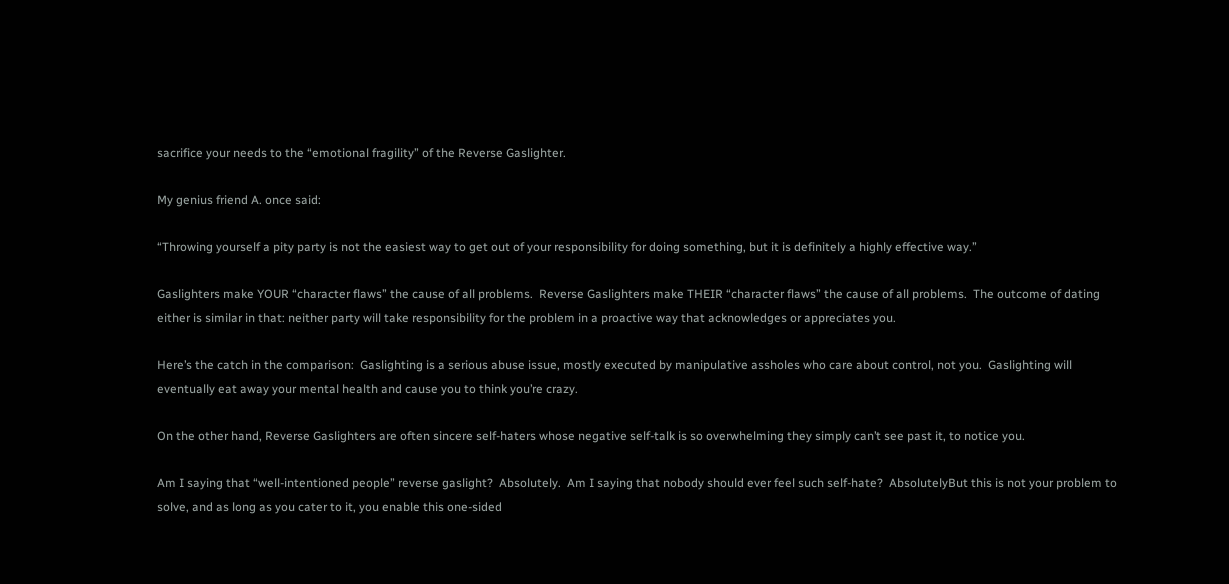sacrifice your needs to the “emotional fragility” of the Reverse Gaslighter.

My genius friend A. once said:

“Throwing yourself a pity party is not the easiest way to get out of your responsibility for doing something, but it is definitely a highly effective way.”

Gaslighters make YOUR “character flaws” the cause of all problems.  Reverse Gaslighters make THEIR “character flaws” the cause of all problems.  The outcome of dating either is similar in that: neither party will take responsibility for the problem in a proactive way that acknowledges or appreciates you.

Here’s the catch in the comparison:  Gaslighting is a serious abuse issue, mostly executed by manipulative assholes who care about control, not you.  Gaslighting will eventually eat away your mental health and cause you to think you’re crazy.

On the other hand, Reverse Gaslighters are often sincere self-haters whose negative self-talk is so overwhelming they simply can’t see past it, to notice you.

Am I saying that “well-intentioned people” reverse gaslight?  Absolutely.  Am I saying that nobody should ever feel such self-hate?  AbsolutelyBut this is not your problem to solve, and as long as you cater to it, you enable this one-sided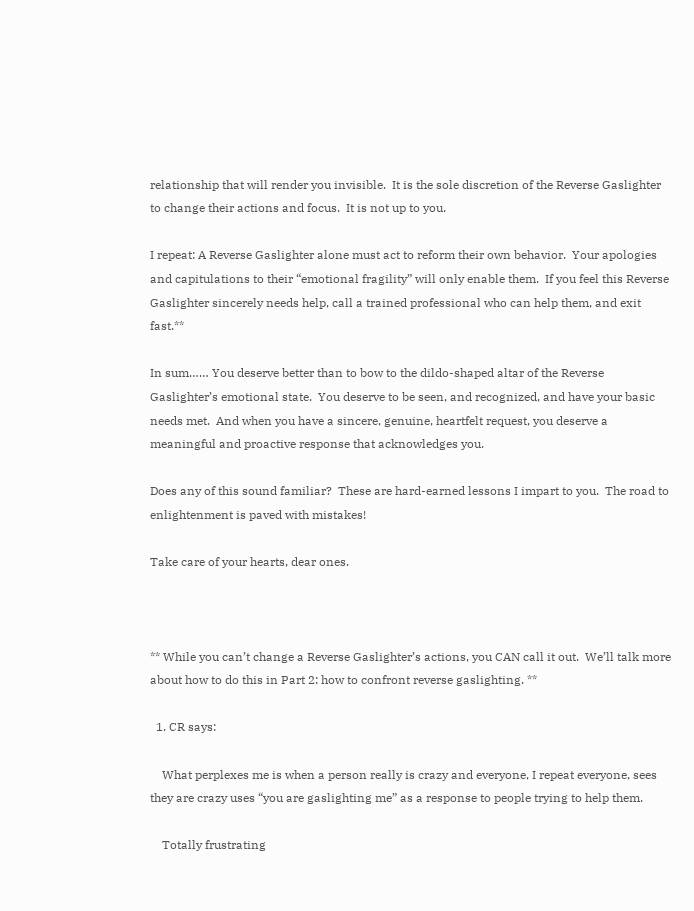relationship that will render you invisible.  It is the sole discretion of the Reverse Gaslighter to change their actions and focus.  It is not up to you.

I repeat: A Reverse Gaslighter alone must act to reform their own behavior.  Your apologies and capitulations to their “emotional fragility” will only enable them.  If you feel this Reverse Gaslighter sincerely needs help, call a trained professional who can help them, and exit fast.**

In sum…… You deserve better than to bow to the dildo-shaped altar of the Reverse Gaslighter’s emotional state.  You deserve to be seen, and recognized, and have your basic needs met.  And when you have a sincere, genuine, heartfelt request, you deserve a meaningful and proactive response that acknowledges you.

Does any of this sound familiar?  These are hard-earned lessons I impart to you.  The road to enlightenment is paved with mistakes!

Take care of your hearts, dear ones.



** While you can’t change a Reverse Gaslighter’s actions, you CAN call it out.  We’ll talk more about how to do this in Part 2: how to confront reverse gaslighting. **

  1. CR says:

    What perplexes me is when a person really is crazy and everyone, I repeat everyone, sees they are crazy uses “you are gaslighting me” as a response to people trying to help them.

    Totally frustrating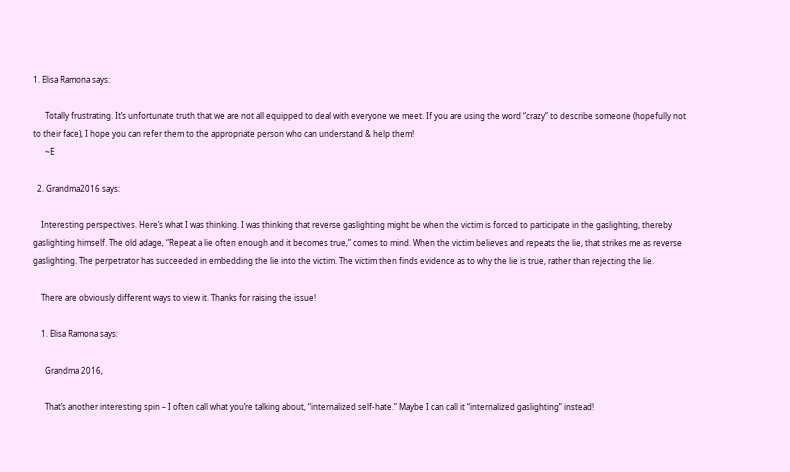1. Elisa Ramona says:

      Totally frustrating. It’s unfortunate truth that we are not all equipped to deal with everyone we meet. If you are using the word “crazy” to describe someone (hopefully not to their face), I hope you can refer them to the appropriate person who can understand & help them!
      ~E

  2. Grandma2016 says:

    Interesting perspectives. Here’s what I was thinking. I was thinking that reverse gaslighting might be when the victim is forced to participate in the gaslighting, thereby gaslighting himself. The old adage, “Repeat a lie often enough and it becomes true,” comes to mind. When the victim believes and repeats the lie, that strikes me as reverse gaslighting. The perpetrator has succeeded in embedding the lie into the victim. The victim then finds evidence as to why the lie is true, rather than rejecting the lie.

    There are obviously different ways to view it. Thanks for raising the issue!

    1. Elisa Ramona says:

      Grandma 2016,

      That’s another interesting spin – I often call what you’re talking about, “internalized self-hate.” Maybe I can call it “internalized gaslighting” instead!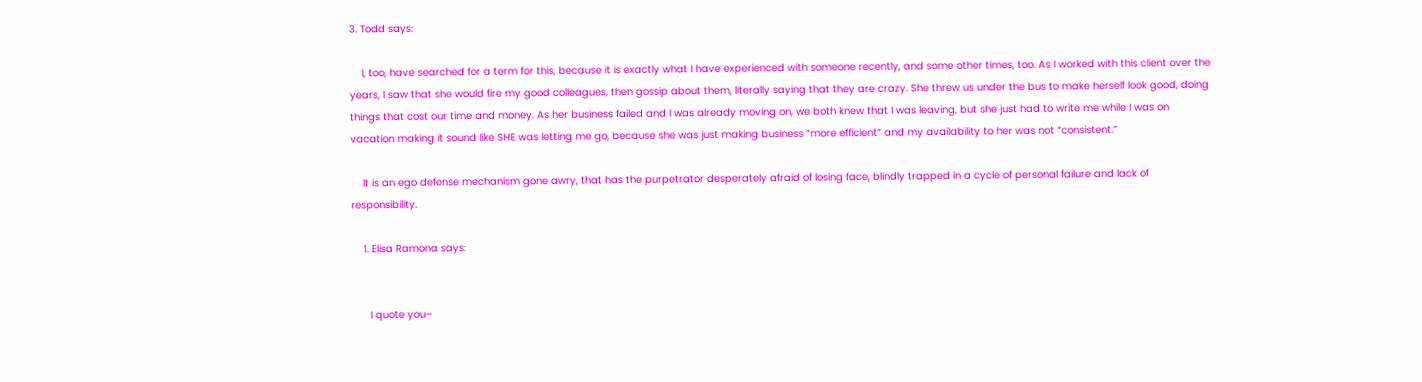3. Todd says:

    I, too, have searched for a term for this, because it is exactly what I have experienced with someone recently, and some other times, too. As I worked with this client over the years, I saw that she would fire my good colleagues, then gossip about them, literally saying that they are crazy. She threw us under the bus to make herself look good, doing things that cost our time and money. As her business failed and I was already moving on, we both knew that I was leaving, but she just had to write me while I was on vacation making it sound like SHE was letting me go, because she was just making business “more efficient” and my availability to her was not “consistent.”

    It is an ego defense mechanism gone awry, that has the purpetrator desperately afraid of losing face, blindly trapped in a cycle of personal failure and lack of responsibility.

    1. Elisa Ramona says:


      I quote you–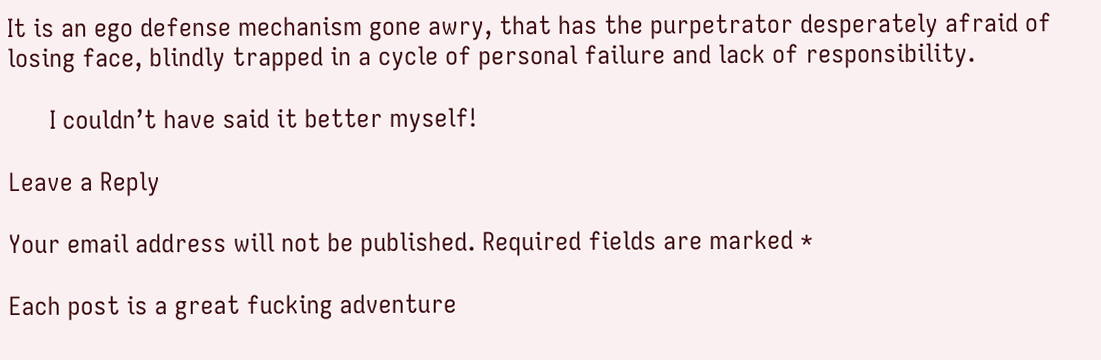It is an ego defense mechanism gone awry, that has the purpetrator desperately afraid of losing face, blindly trapped in a cycle of personal failure and lack of responsibility.

      I couldn’t have said it better myself!

Leave a Reply

Your email address will not be published. Required fields are marked *

Each post is a great fucking adventure